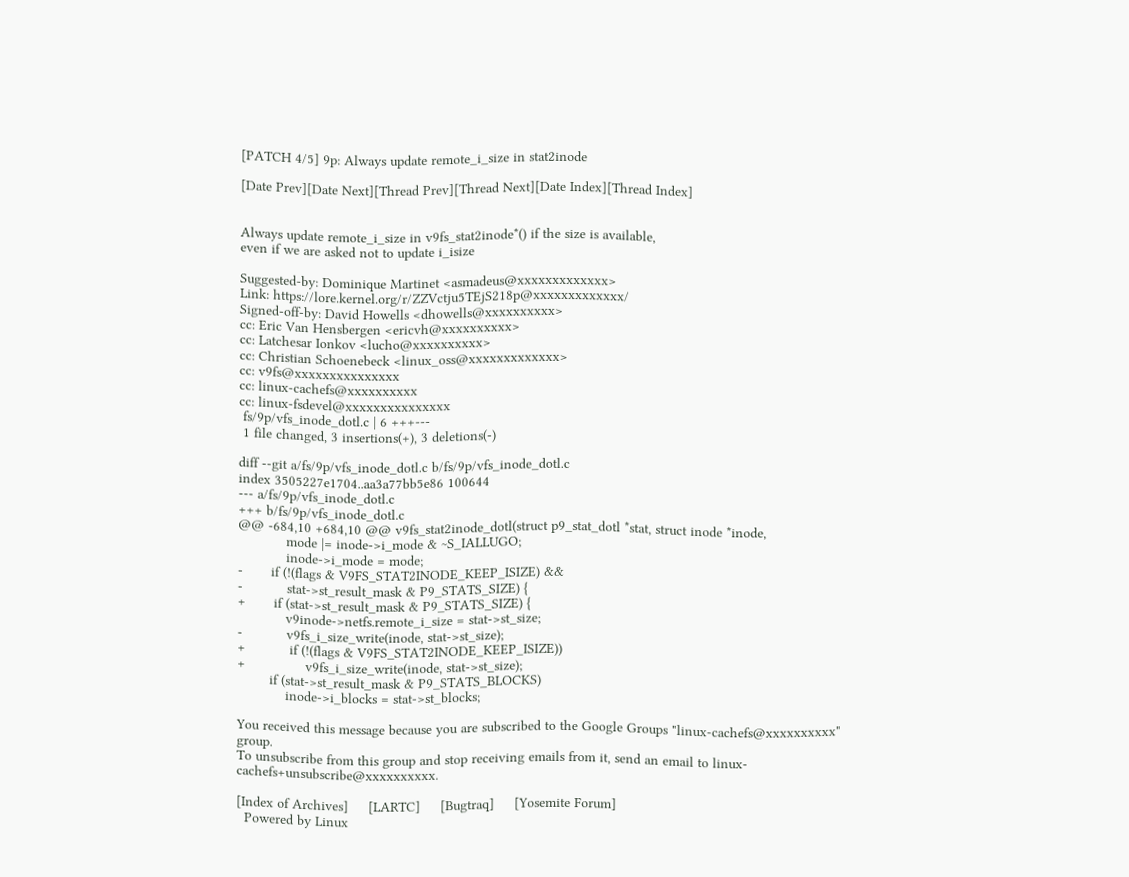[PATCH 4/5] 9p: Always update remote_i_size in stat2inode

[Date Prev][Date Next][Thread Prev][Thread Next][Date Index][Thread Index]


Always update remote_i_size in v9fs_stat2inode*() if the size is available,
even if we are asked not to update i_isize

Suggested-by: Dominique Martinet <asmadeus@xxxxxxxxxxxxx>
Link: https://lore.kernel.org/r/ZZVctju5TEjS218p@xxxxxxxxxxxxx/
Signed-off-by: David Howells <dhowells@xxxxxxxxxx>
cc: Eric Van Hensbergen <ericvh@xxxxxxxxxx>
cc: Latchesar Ionkov <lucho@xxxxxxxxxx>
cc: Christian Schoenebeck <linux_oss@xxxxxxxxxxxxx>
cc: v9fs@xxxxxxxxxxxxxxx
cc: linux-cachefs@xxxxxxxxxx
cc: linux-fsdevel@xxxxxxxxxxxxxxx
 fs/9p/vfs_inode_dotl.c | 6 +++---
 1 file changed, 3 insertions(+), 3 deletions(-)

diff --git a/fs/9p/vfs_inode_dotl.c b/fs/9p/vfs_inode_dotl.c
index 3505227e1704..aa3a77bb5e86 100644
--- a/fs/9p/vfs_inode_dotl.c
+++ b/fs/9p/vfs_inode_dotl.c
@@ -684,10 +684,10 @@ v9fs_stat2inode_dotl(struct p9_stat_dotl *stat, struct inode *inode,
            mode |= inode->i_mode & ~S_IALLUGO;
            inode->i_mode = mode;
-       if (!(flags & V9FS_STAT2INODE_KEEP_ISIZE) &&
-           stat->st_result_mask & P9_STATS_SIZE) {
+       if (stat->st_result_mask & P9_STATS_SIZE) {
            v9inode->netfs.remote_i_size = stat->st_size;
-           v9fs_i_size_write(inode, stat->st_size);
+           if (!(flags & V9FS_STAT2INODE_KEEP_ISIZE))
+               v9fs_i_size_write(inode, stat->st_size);
        if (stat->st_result_mask & P9_STATS_BLOCKS)
            inode->i_blocks = stat->st_blocks;

You received this message because you are subscribed to the Google Groups "linux-cachefs@xxxxxxxxxx" group.
To unsubscribe from this group and stop receiving emails from it, send an email to linux-cachefs+unsubscribe@xxxxxxxxxx.

[Index of Archives]     [LARTC]     [Bugtraq]     [Yosemite Forum]
  Powered by Linux